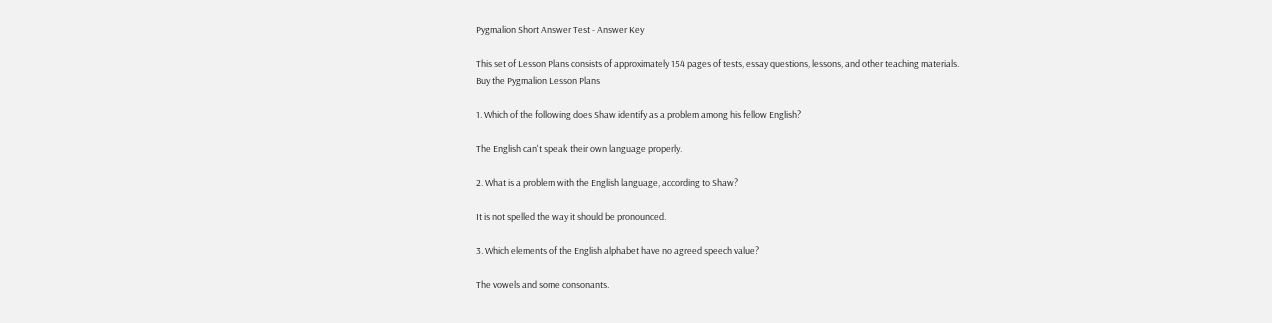Pygmalion Short Answer Test - Answer Key

This set of Lesson Plans consists of approximately 154 pages of tests, essay questions, lessons, and other teaching materials.
Buy the Pygmalion Lesson Plans

1. Which of the following does Shaw identify as a problem among his fellow English?

The English can't speak their own language properly.

2. What is a problem with the English language, according to Shaw?

It is not spelled the way it should be pronounced.

3. Which elements of the English alphabet have no agreed speech value?

The vowels and some consonants.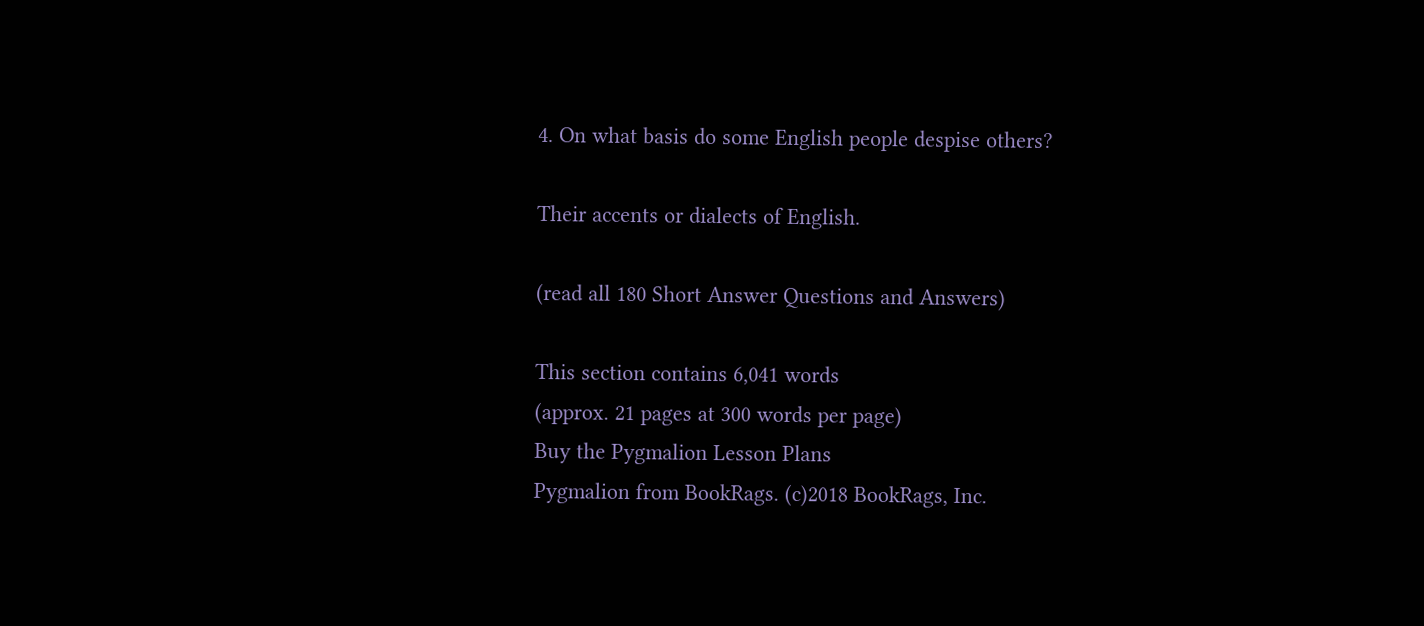4. On what basis do some English people despise others?

Their accents or dialects of English.

(read all 180 Short Answer Questions and Answers)

This section contains 6,041 words
(approx. 21 pages at 300 words per page)
Buy the Pygmalion Lesson Plans
Pygmalion from BookRags. (c)2018 BookRags, Inc.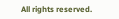All rights reserved.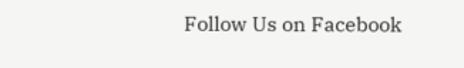Follow Us on Facebook